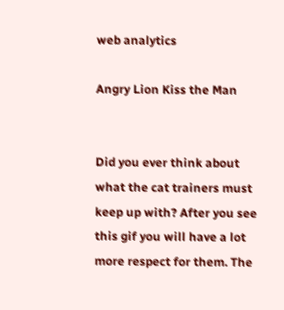web analytics

Angry Lion Kiss the Man


Did you ever think about what the cat trainers must keep up with? After you see this gif you will have a lot more respect for them. The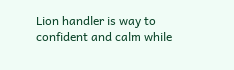Lion handler is way to confident and calm while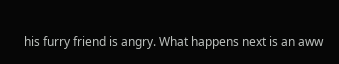his furry friend is angry. What happens next is an aww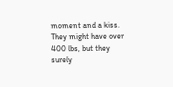moment and a kiss. They might have over 400 lbs, but they surely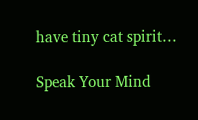have tiny cat spirit…

Speak Your Mind